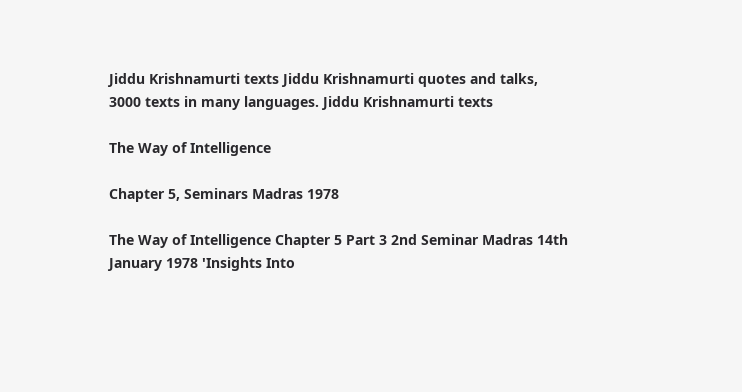Jiddu Krishnamurti texts Jiddu Krishnamurti quotes and talks, 3000 texts in many languages. Jiddu Krishnamurti texts

The Way of Intelligence

Chapter 5, Seminars Madras 1978

The Way of Intelligence Chapter 5 Part 3 2nd Seminar Madras 14th January 1978 'Insights Into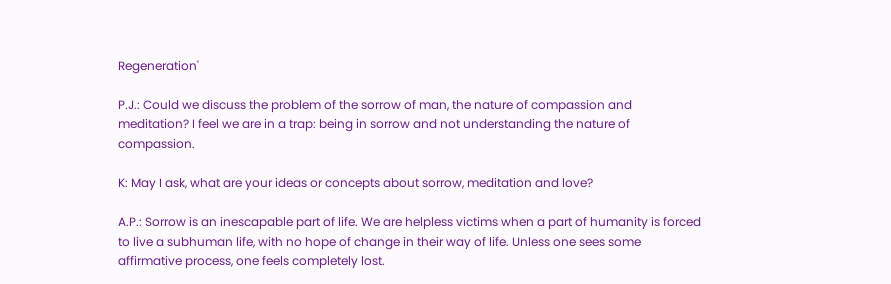Regeneration'

P.J.: Could we discuss the problem of the sorrow of man, the nature of compassion and meditation? I feel we are in a trap: being in sorrow and not understanding the nature of compassion.

K: May I ask, what are your ideas or concepts about sorrow, meditation and love?

A.P.: Sorrow is an inescapable part of life. We are helpless victims when a part of humanity is forced to live a subhuman life, with no hope of change in their way of life. Unless one sees some affirmative process, one feels completely lost.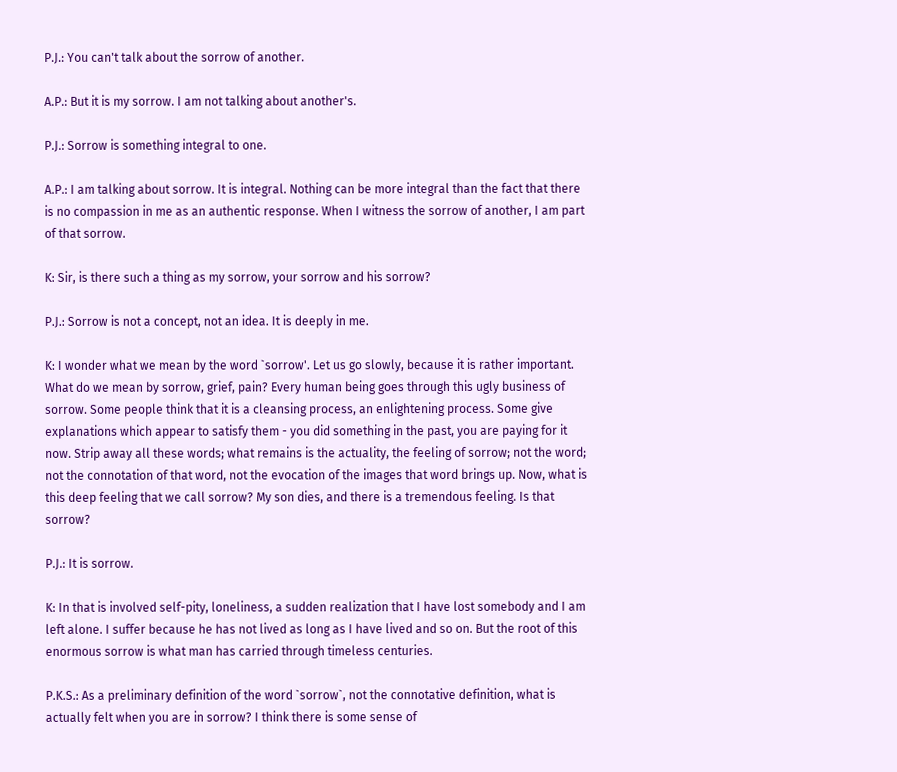P.J.: You can't talk about the sorrow of another.

A.P.: But it is my sorrow. I am not talking about another's.

P.J.: Sorrow is something integral to one.

A.P.: I am talking about sorrow. It is integral. Nothing can be more integral than the fact that there is no compassion in me as an authentic response. When I witness the sorrow of another, I am part of that sorrow.

K: Sir, is there such a thing as my sorrow, your sorrow and his sorrow?

P.J.: Sorrow is not a concept, not an idea. It is deeply in me.

K: I wonder what we mean by the word `sorrow'. Let us go slowly, because it is rather important. What do we mean by sorrow, grief, pain? Every human being goes through this ugly business of sorrow. Some people think that it is a cleansing process, an enlightening process. Some give explanations which appear to satisfy them - you did something in the past, you are paying for it now. Strip away all these words; what remains is the actuality, the feeling of sorrow; not the word; not the connotation of that word, not the evocation of the images that word brings up. Now, what is this deep feeling that we call sorrow? My son dies, and there is a tremendous feeling. Is that sorrow?

P.J.: It is sorrow.

K: In that is involved self-pity, loneliness, a sudden realization that I have lost somebody and I am left alone. I suffer because he has not lived as long as I have lived and so on. But the root of this enormous sorrow is what man has carried through timeless centuries.

P.K.S.: As a preliminary definition of the word `sorrow`, not the connotative definition, what is actually felt when you are in sorrow? I think there is some sense of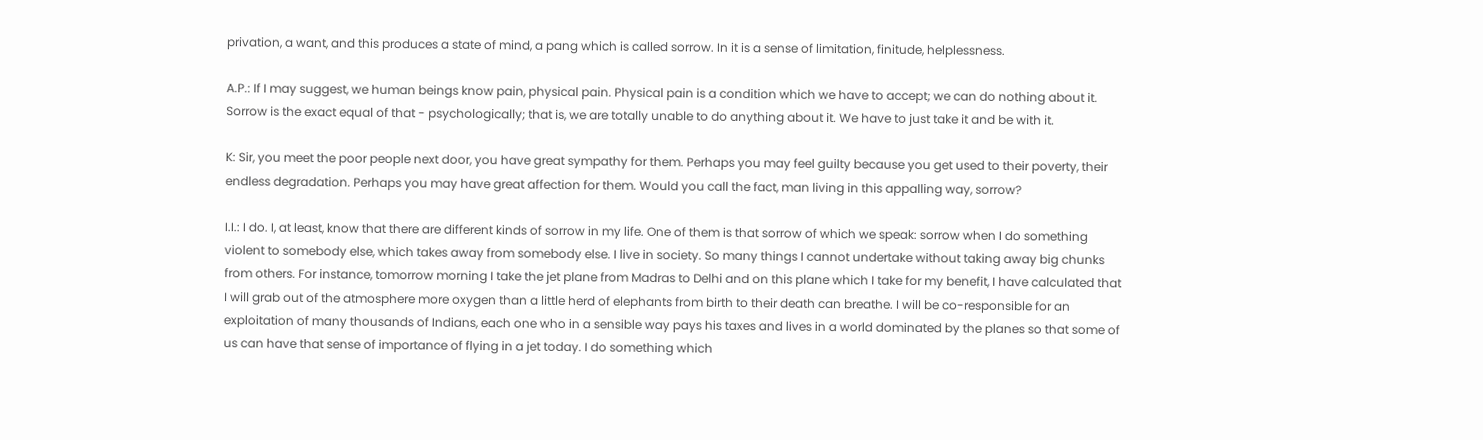privation, a want, and this produces a state of mind, a pang which is called sorrow. In it is a sense of limitation, finitude, helplessness.

A.P.: If I may suggest, we human beings know pain, physical pain. Physical pain is a condition which we have to accept; we can do nothing about it. Sorrow is the exact equal of that - psychologically; that is, we are totally unable to do anything about it. We have to just take it and be with it.

K: Sir, you meet the poor people next door, you have great sympathy for them. Perhaps you may feel guilty because you get used to their poverty, their endless degradation. Perhaps you may have great affection for them. Would you call the fact, man living in this appalling way, sorrow?

I.I.: I do. I, at least, know that there are different kinds of sorrow in my life. One of them is that sorrow of which we speak: sorrow when I do something violent to somebody else, which takes away from somebody else. I live in society. So many things I cannot undertake without taking away big chunks from others. For instance, tomorrow morning I take the jet plane from Madras to Delhi and on this plane which I take for my benefit, I have calculated that I will grab out of the atmosphere more oxygen than a little herd of elephants from birth to their death can breathe. I will be co-responsible for an exploitation of many thousands of Indians, each one who in a sensible way pays his taxes and lives in a world dominated by the planes so that some of us can have that sense of importance of flying in a jet today. I do something which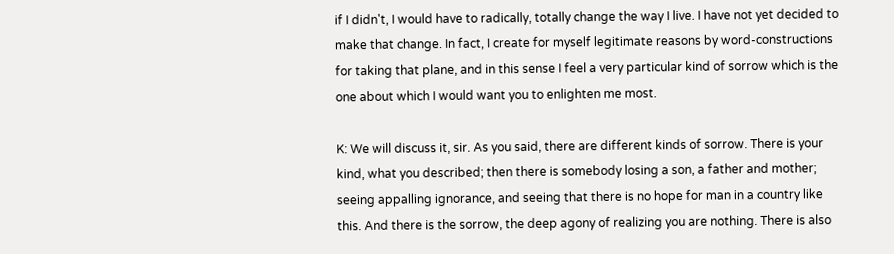if I didn't, I would have to radically, totally change the way I live. I have not yet decided to make that change. In fact, I create for myself legitimate reasons by word-constructions for taking that plane, and in this sense I feel a very particular kind of sorrow which is the one about which I would want you to enlighten me most.

K: We will discuss it, sir. As you said, there are different kinds of sorrow. There is your kind, what you described; then there is somebody losing a son, a father and mother; seeing appalling ignorance, and seeing that there is no hope for man in a country like this. And there is the sorrow, the deep agony of realizing you are nothing. There is also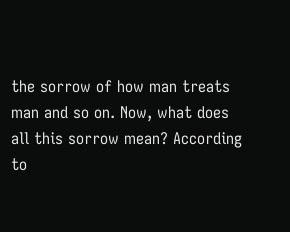the sorrow of how man treats man and so on. Now, what does all this sorrow mean? According to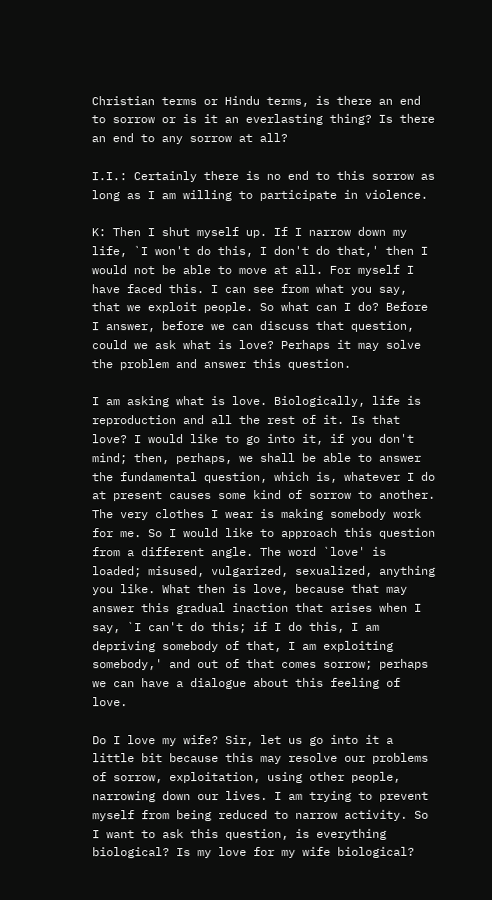Christian terms or Hindu terms, is there an end to sorrow or is it an everlasting thing? Is there an end to any sorrow at all?

I.I.: Certainly there is no end to this sorrow as long as I am willing to participate in violence.

K: Then I shut myself up. If I narrow down my life, `I won't do this, I don't do that,' then I would not be able to move at all. For myself I have faced this. I can see from what you say, that we exploit people. So what can I do? Before I answer, before we can discuss that question, could we ask what is love? Perhaps it may solve the problem and answer this question.

I am asking what is love. Biologically, life is reproduction and all the rest of it. Is that love? I would like to go into it, if you don't mind; then, perhaps, we shall be able to answer the fundamental question, which is, whatever I do at present causes some kind of sorrow to another. The very clothes I wear is making somebody work for me. So I would like to approach this question from a different angle. The word `love' is loaded; misused, vulgarized, sexualized, anything you like. What then is love, because that may answer this gradual inaction that arises when I say, `I can't do this; if I do this, I am depriving somebody of that, I am exploiting somebody,' and out of that comes sorrow; perhaps we can have a dialogue about this feeling of love.

Do I love my wife? Sir, let us go into it a little bit because this may resolve our problems of sorrow, exploitation, using other people, narrowing down our lives. I am trying to prevent myself from being reduced to narrow activity. So I want to ask this question, is everything biological? Is my love for my wife biological?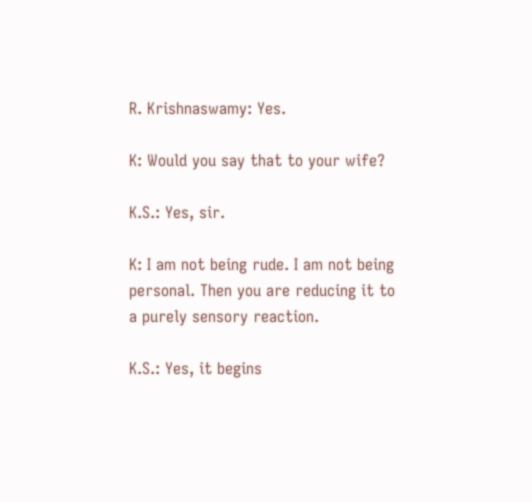R. Krishnaswamy: Yes.

K: Would you say that to your wife?

K.S.: Yes, sir.

K: I am not being rude. I am not being personal. Then you are reducing it to a purely sensory reaction.

K.S.: Yes, it begins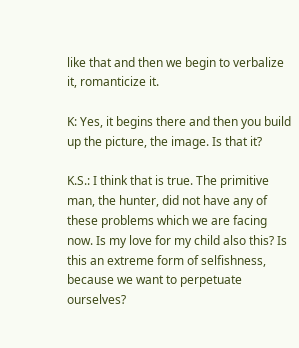like that and then we begin to verbalize it, romanticize it.

K: Yes, it begins there and then you build up the picture, the image. Is that it?

K.S.: I think that is true. The primitive man, the hunter, did not have any of these problems which we are facing now. Is my love for my child also this? Is this an extreme form of selfishness, because we want to perpetuate ourselves?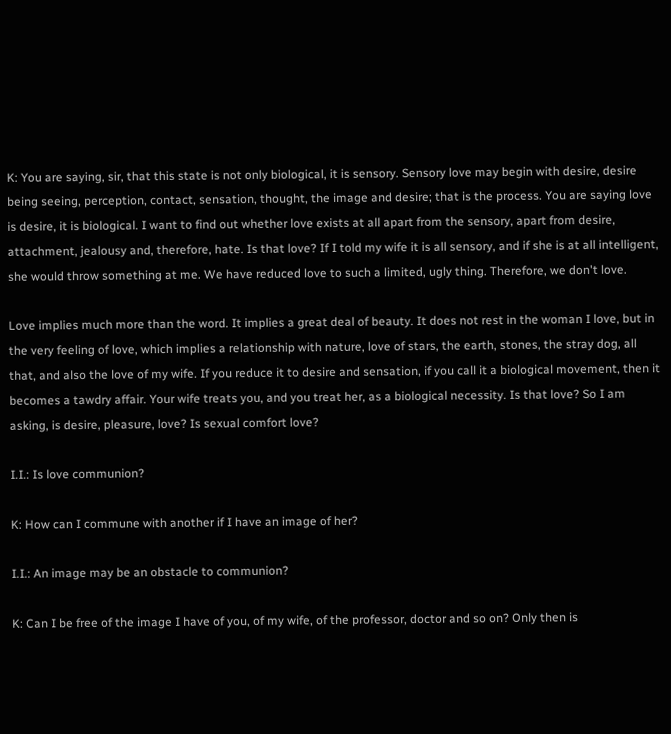K: You are saying, sir, that this state is not only biological, it is sensory. Sensory love may begin with desire, desire being seeing, perception, contact, sensation, thought, the image and desire; that is the process. You are saying love is desire, it is biological. I want to find out whether love exists at all apart from the sensory, apart from desire, attachment, jealousy and, therefore, hate. Is that love? If I told my wife it is all sensory, and if she is at all intelligent, she would throw something at me. We have reduced love to such a limited, ugly thing. Therefore, we don't love.

Love implies much more than the word. It implies a great deal of beauty. It does not rest in the woman I love, but in the very feeling of love, which implies a relationship with nature, love of stars, the earth, stones, the stray dog, all that, and also the love of my wife. If you reduce it to desire and sensation, if you call it a biological movement, then it becomes a tawdry affair. Your wife treats you, and you treat her, as a biological necessity. Is that love? So I am asking, is desire, pleasure, love? Is sexual comfort love?

I.I.: Is love communion?

K: How can I commune with another if I have an image of her?

I.I.: An image may be an obstacle to communion?

K: Can I be free of the image I have of you, of my wife, of the professor, doctor and so on? Only then is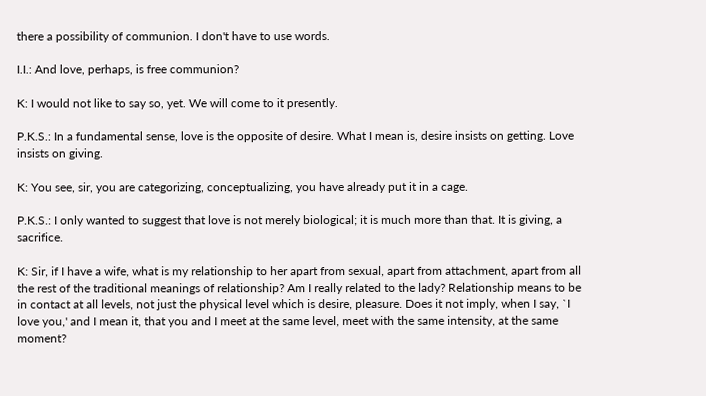there a possibility of communion. I don't have to use words.

I.I.: And love, perhaps, is free communion?

K: I would not like to say so, yet. We will come to it presently.

P.K.S.: In a fundamental sense, love is the opposite of desire. What I mean is, desire insists on getting. Love insists on giving.

K: You see, sir, you are categorizing, conceptualizing, you have already put it in a cage.

P.K.S.: I only wanted to suggest that love is not merely biological; it is much more than that. It is giving, a sacrifice.

K: Sir, if I have a wife, what is my relationship to her apart from sexual, apart from attachment, apart from all the rest of the traditional meanings of relationship? Am I really related to the lady? Relationship means to be in contact at all levels, not just the physical level which is desire, pleasure. Does it not imply, when I say, `I love you,' and I mean it, that you and I meet at the same level, meet with the same intensity, at the same moment?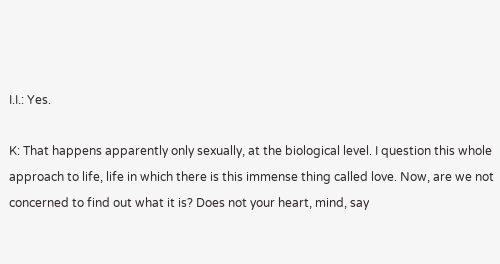I.I.: Yes.

K: That happens apparently only sexually, at the biological level. I question this whole approach to life, life in which there is this immense thing called love. Now, are we not concerned to find out what it is? Does not your heart, mind, say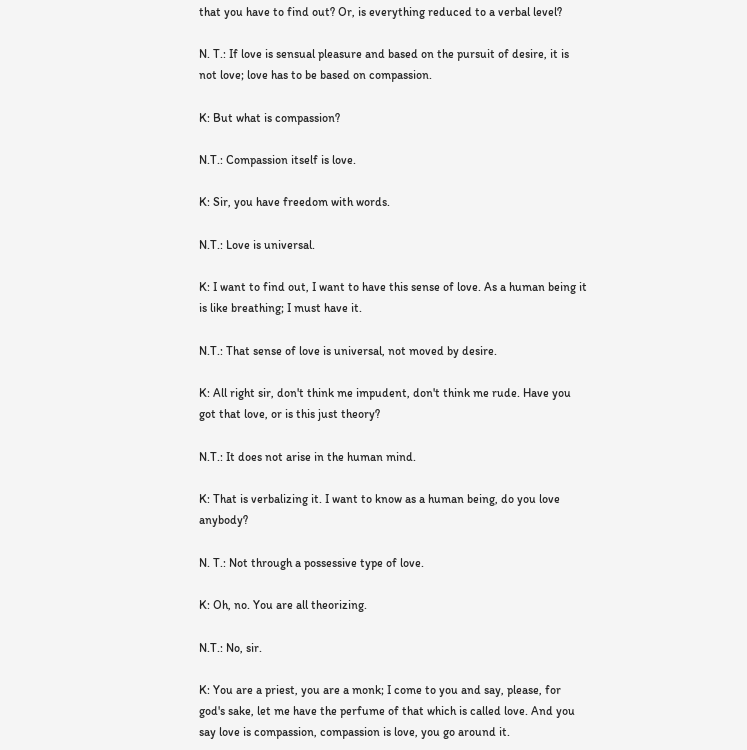that you have to find out? Or, is everything reduced to a verbal level?

N. T.: If love is sensual pleasure and based on the pursuit of desire, it is not love; love has to be based on compassion.

K: But what is compassion?

N.T.: Compassion itself is love.

K: Sir, you have freedom with words.

N.T.: Love is universal.

K: I want to find out, I want to have this sense of love. As a human being it is like breathing; I must have it.

N.T.: That sense of love is universal, not moved by desire.

K: All right sir, don't think me impudent, don't think me rude. Have you got that love, or is this just theory?

N.T.: It does not arise in the human mind.

K: That is verbalizing it. I want to know as a human being, do you love anybody?

N. T.: Not through a possessive type of love.

K: Oh, no. You are all theorizing.

N.T.: No, sir.

K: You are a priest, you are a monk; I come to you and say, please, for god's sake, let me have the perfume of that which is called love. And you say love is compassion, compassion is love, you go around it.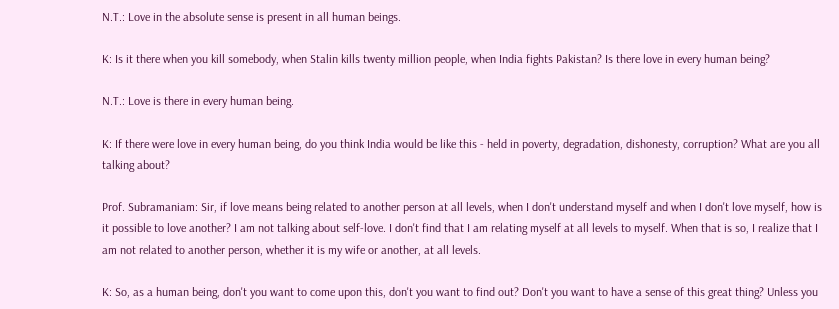N.T.: Love in the absolute sense is present in all human beings.

K: Is it there when you kill somebody, when Stalin kills twenty million people, when India fights Pakistan? Is there love in every human being?

N.T.: Love is there in every human being.

K: If there were love in every human being, do you think India would be like this - held in poverty, degradation, dishonesty, corruption? What are you all talking about?

Prof. Subramaniam: Sir, if love means being related to another person at all levels, when I don't understand myself and when I don't love myself, how is it possible to love another? I am not talking about self-love. I don't find that I am relating myself at all levels to myself. When that is so, I realize that I am not related to another person, whether it is my wife or another, at all levels.

K: So, as a human being, don't you want to come upon this, don't you want to find out? Don't you want to have a sense of this great thing? Unless you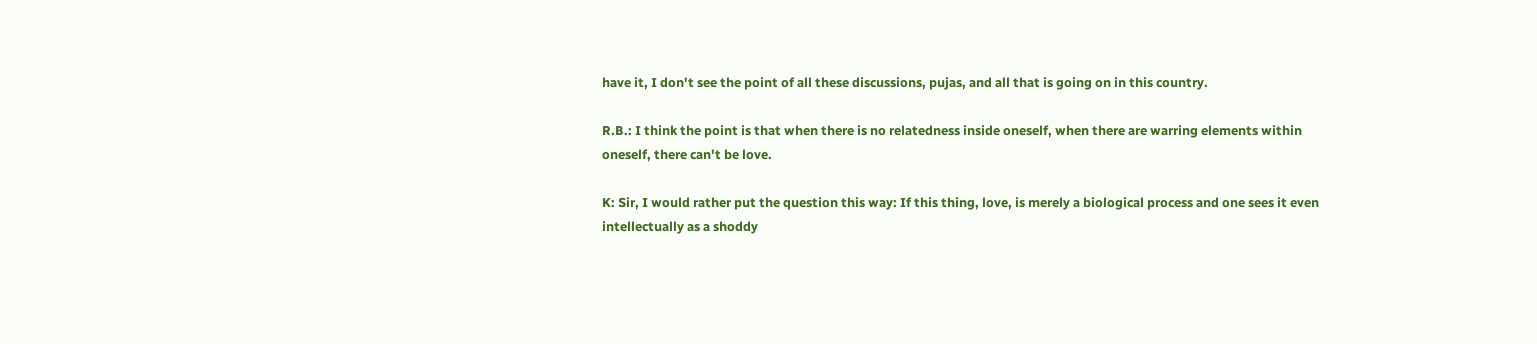have it, I don't see the point of all these discussions, pujas, and all that is going on in this country.

R.B.: I think the point is that when there is no relatedness inside oneself, when there are warring elements within oneself, there can't be love.

K: Sir, I would rather put the question this way: If this thing, love, is merely a biological process and one sees it even intellectually as a shoddy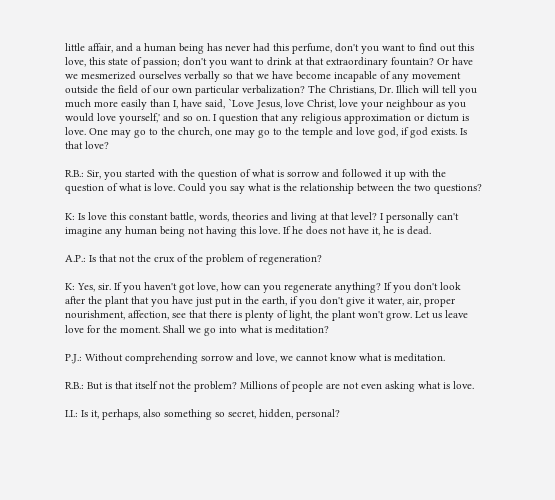little affair, and a human being has never had this perfume, don't you want to find out this love, this state of passion; don't you want to drink at that extraordinary fountain? Or have we mesmerized ourselves verbally so that we have become incapable of any movement outside the field of our own particular verbalization? The Christians, Dr. Illich will tell you much more easily than I, have said, `Love Jesus, love Christ, love your neighbour as you would love yourself,' and so on. I question that any religious approximation or dictum is love. One may go to the church, one may go to the temple and love god, if god exists. Is that love?

R.B.: Sir, you started with the question of what is sorrow and followed it up with the question of what is love. Could you say what is the relationship between the two questions?

K: Is love this constant battle, words, theories and living at that level? I personally can't imagine any human being not having this love. If he does not have it, he is dead.

A.P.: Is that not the crux of the problem of regeneration?

K: Yes, sir. If you haven't got love, how can you regenerate anything? If you don't look after the plant that you have just put in the earth, if you don't give it water, air, proper nourishment, affection, see that there is plenty of light, the plant won't grow. Let us leave love for the moment. Shall we go into what is meditation?

P.J.: Without comprehending sorrow and love, we cannot know what is meditation.

R.B.: But is that itself not the problem? Millions of people are not even asking what is love.

I.I.: Is it, perhaps, also something so secret, hidden, personal?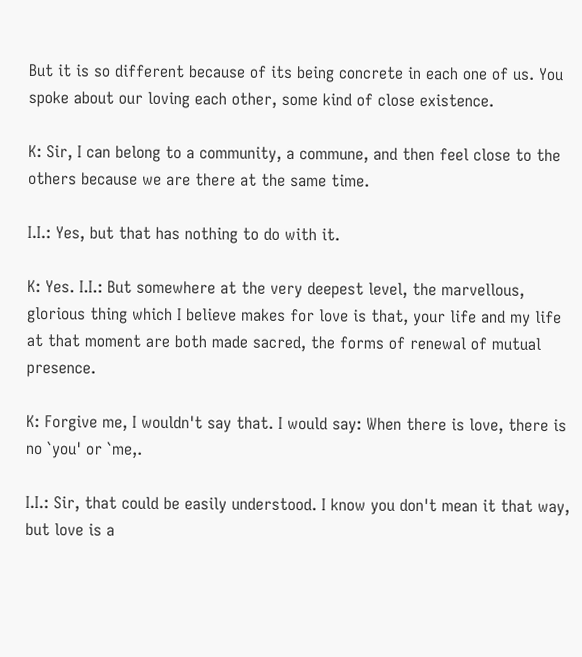But it is so different because of its being concrete in each one of us. You spoke about our loving each other, some kind of close existence.

K: Sir, I can belong to a community, a commune, and then feel close to the others because we are there at the same time.

I.I.: Yes, but that has nothing to do with it.

K: Yes. I.I.: But somewhere at the very deepest level, the marvellous, glorious thing which I believe makes for love is that, your life and my life at that moment are both made sacred, the forms of renewal of mutual presence.

K: Forgive me, I wouldn't say that. I would say: When there is love, there is no `you' or `me,.

I.I.: Sir, that could be easily understood. I know you don't mean it that way, but love is a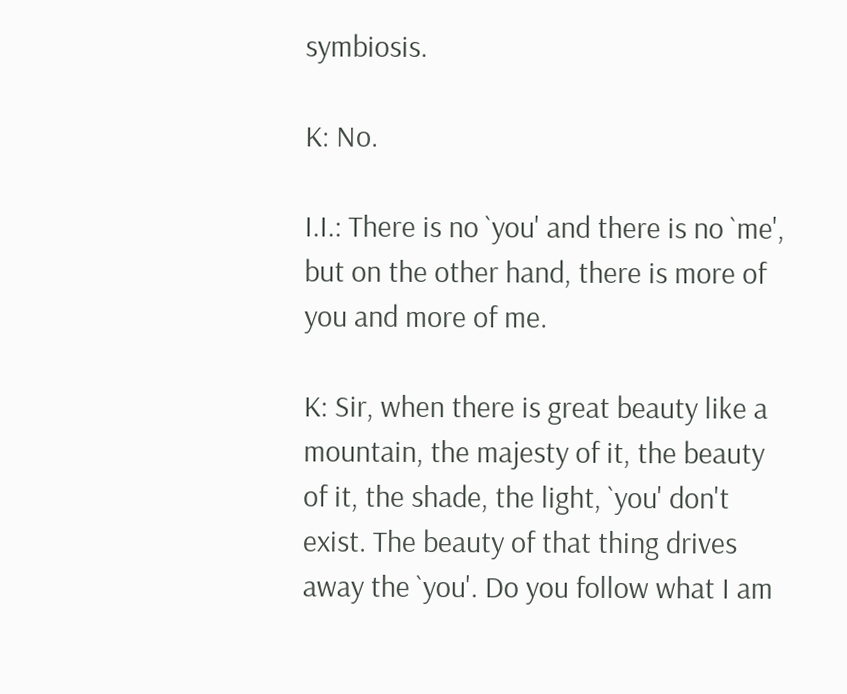symbiosis.

K: No.

I.I.: There is no `you' and there is no `me', but on the other hand, there is more of you and more of me.

K: Sir, when there is great beauty like a mountain, the majesty of it, the beauty of it, the shade, the light, `you' don't exist. The beauty of that thing drives away the `you'. Do you follow what I am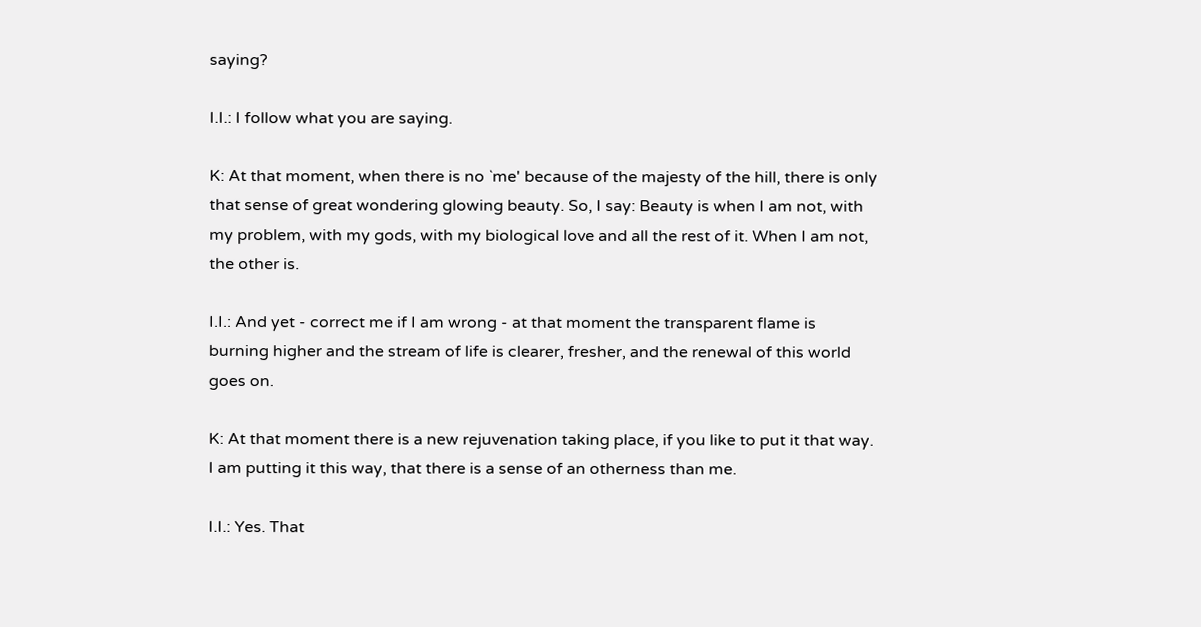saying?

I.I.: I follow what you are saying.

K: At that moment, when there is no `me' because of the majesty of the hill, there is only that sense of great wondering glowing beauty. So, I say: Beauty is when I am not, with my problem, with my gods, with my biological love and all the rest of it. When I am not, the other is.

I.I.: And yet - correct me if I am wrong - at that moment the transparent flame is burning higher and the stream of life is clearer, fresher, and the renewal of this world goes on.

K: At that moment there is a new rejuvenation taking place, if you like to put it that way. I am putting it this way, that there is a sense of an otherness than me.

I.I.: Yes. That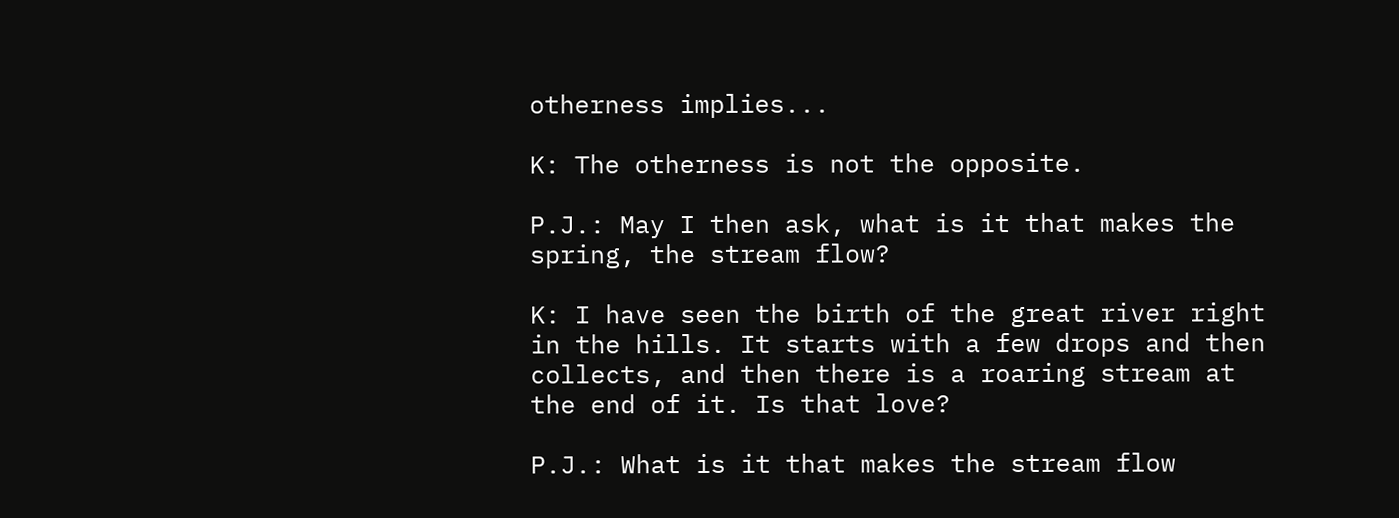otherness implies...

K: The otherness is not the opposite.

P.J.: May I then ask, what is it that makes the spring, the stream flow?

K: I have seen the birth of the great river right in the hills. It starts with a few drops and then collects, and then there is a roaring stream at the end of it. Is that love?

P.J.: What is it that makes the stream flow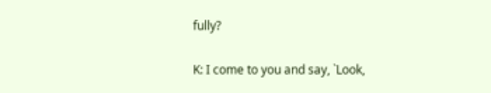fully?

K: I come to you and say, `Look,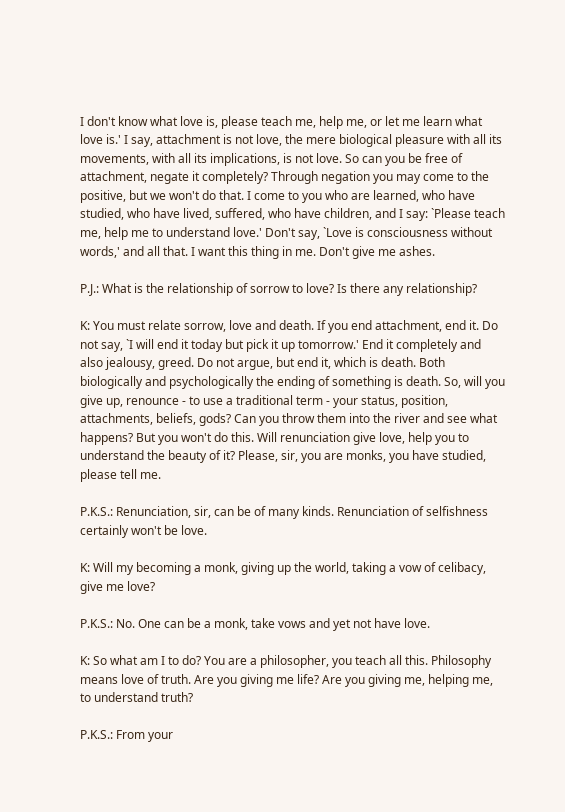I don't know what love is, please teach me, help me, or let me learn what love is.' I say, attachment is not love, the mere biological pleasure with all its movements, with all its implications, is not love. So can you be free of attachment, negate it completely? Through negation you may come to the positive, but we won't do that. I come to you who are learned, who have studied, who have lived, suffered, who have children, and I say: `Please teach me, help me to understand love.' Don't say, `Love is consciousness without words,' and all that. I want this thing in me. Don't give me ashes.

P.J.: What is the relationship of sorrow to love? Is there any relationship?

K: You must relate sorrow, love and death. If you end attachment, end it. Do not say, `I will end it today but pick it up tomorrow.' End it completely and also jealousy, greed. Do not argue, but end it, which is death. Both biologically and psychologically the ending of something is death. So, will you give up, renounce - to use a traditional term - your status, position, attachments, beliefs, gods? Can you throw them into the river and see what happens? But you won't do this. Will renunciation give love, help you to understand the beauty of it? Please, sir, you are monks, you have studied, please tell me.

P.K.S.: Renunciation, sir, can be of many kinds. Renunciation of selfishness certainly won't be love.

K: Will my becoming a monk, giving up the world, taking a vow of celibacy, give me love?

P.K.S.: No. One can be a monk, take vows and yet not have love.

K: So what am I to do? You are a philosopher, you teach all this. Philosophy means love of truth. Are you giving me life? Are you giving me, helping me, to understand truth?

P.K.S.: From your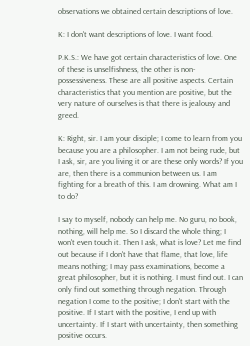observations we obtained certain descriptions of love.

K: I don't want descriptions of love. I want food.

P.K.S.: We have got certain characteristics of love. One of these is unselfishness, the other is non-possessiveness. These are all positive aspects. Certain characteristics that you mention are positive, but the very nature of ourselves is that there is jealousy and greed.

K: Right, sir. I am your disciple; I come to learn from you because you are a philosopher. I am not being rude, but I ask, sir, are you living it or are these only words? If you are, then there is a communion between us. I am fighting for a breath of this. I am drowning. What am I to do?

I say to myself, nobody can help me. No guru, no book, nothing, will help me. So I discard the whole thing; I won't even touch it. Then I ask, what is love? Let me find out because if I don't have that flame, that love, life means nothing; I may pass examinations, become a great philosopher, but it is nothing. I must find out. I can only find out something through negation. Through negation I come to the positive; I don't start with the positive. If I start with the positive, I end up with uncertainty. If I start with uncertainty, then something positive occurs.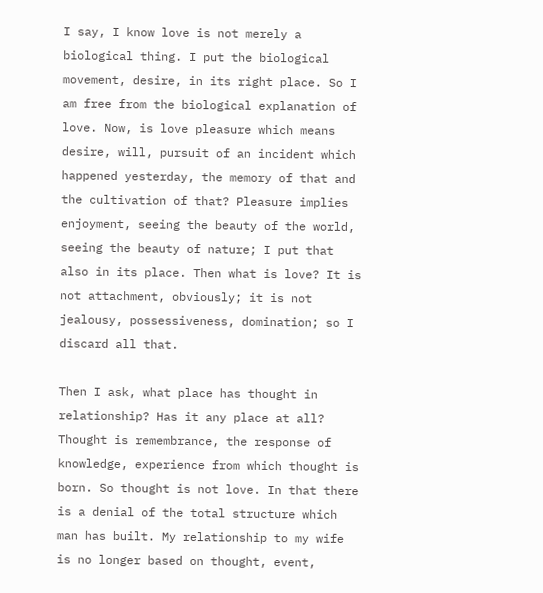I say, I know love is not merely a biological thing. I put the biological movement, desire, in its right place. So I am free from the biological explanation of love. Now, is love pleasure which means desire, will, pursuit of an incident which happened yesterday, the memory of that and the cultivation of that? Pleasure implies enjoyment, seeing the beauty of the world, seeing the beauty of nature; I put that also in its place. Then what is love? It is not attachment, obviously; it is not jealousy, possessiveness, domination; so I discard all that.

Then I ask, what place has thought in relationship? Has it any place at all? Thought is remembrance, the response of knowledge, experience from which thought is born. So thought is not love. In that there is a denial of the total structure which man has built. My relationship to my wife is no longer based on thought, event,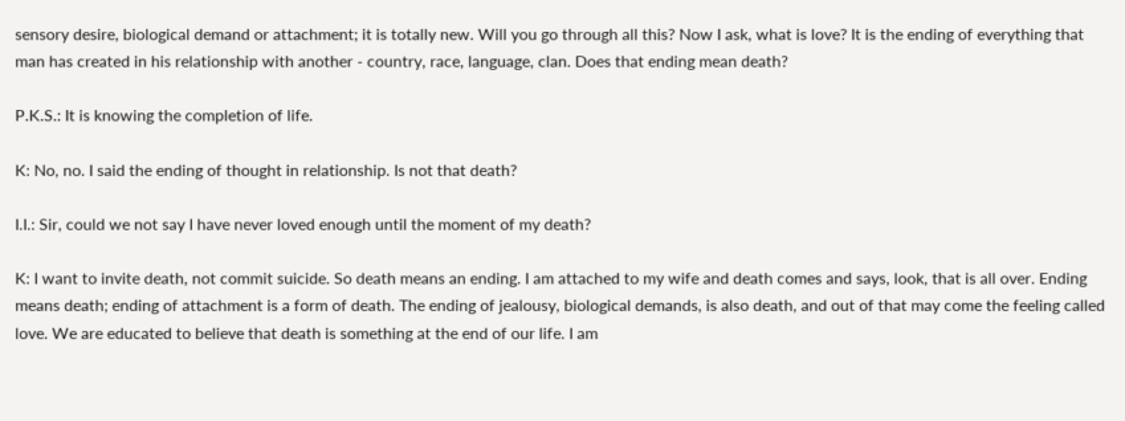sensory desire, biological demand or attachment; it is totally new. Will you go through all this? Now I ask, what is love? It is the ending of everything that man has created in his relationship with another - country, race, language, clan. Does that ending mean death?

P.K.S.: It is knowing the completion of life.

K: No, no. I said the ending of thought in relationship. Is not that death?

I.I.: Sir, could we not say I have never loved enough until the moment of my death?

K: I want to invite death, not commit suicide. So death means an ending. I am attached to my wife and death comes and says, look, that is all over. Ending means death; ending of attachment is a form of death. The ending of jealousy, biological demands, is also death, and out of that may come the feeling called love. We are educated to believe that death is something at the end of our life. I am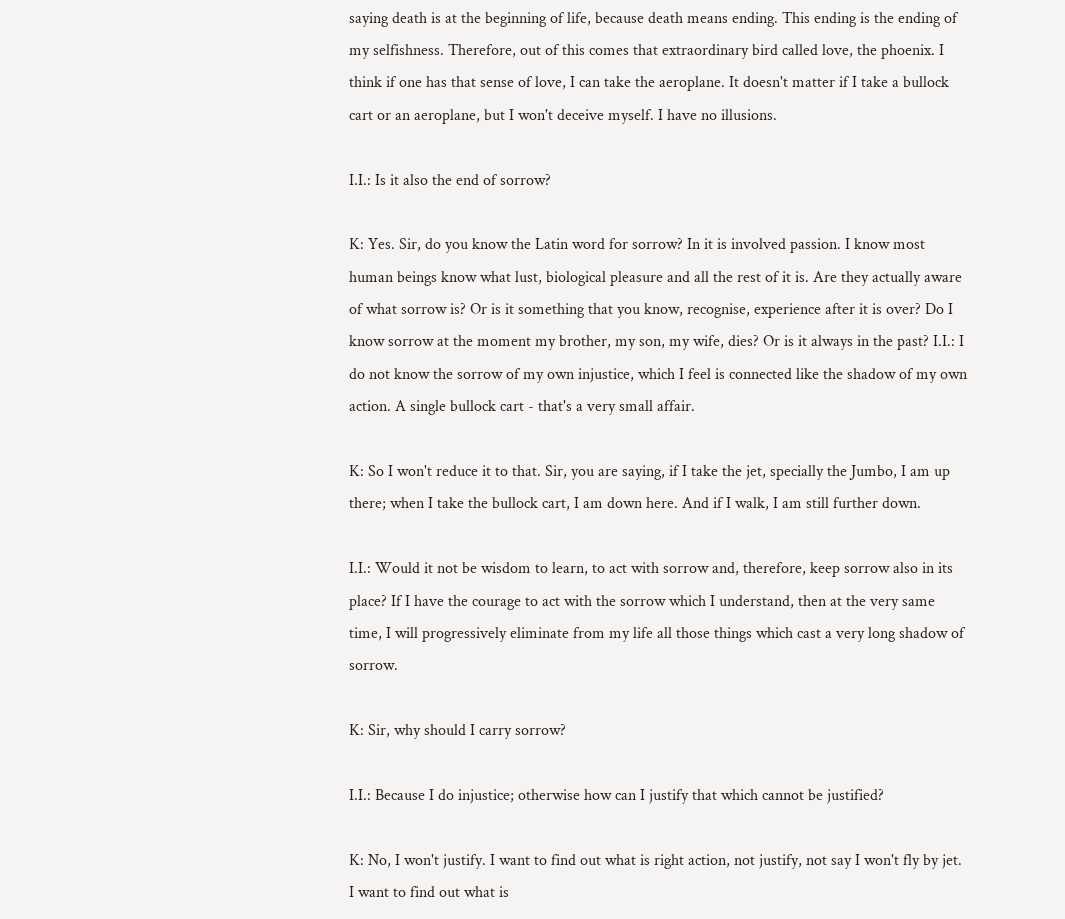saying death is at the beginning of life, because death means ending. This ending is the ending of my selfishness. Therefore, out of this comes that extraordinary bird called love, the phoenix. I think if one has that sense of love, I can take the aeroplane. It doesn't matter if I take a bullock cart or an aeroplane, but I won't deceive myself. I have no illusions.

I.I.: Is it also the end of sorrow?

K: Yes. Sir, do you know the Latin word for sorrow? In it is involved passion. I know most human beings know what lust, biological pleasure and all the rest of it is. Are they actually aware of what sorrow is? Or is it something that you know, recognise, experience after it is over? Do I know sorrow at the moment my brother, my son, my wife, dies? Or is it always in the past? I.I.: I do not know the sorrow of my own injustice, which I feel is connected like the shadow of my own action. A single bullock cart - that's a very small affair.

K: So I won't reduce it to that. Sir, you are saying, if I take the jet, specially the Jumbo, I am up there; when I take the bullock cart, I am down here. And if I walk, I am still further down.

I.I.: Would it not be wisdom to learn, to act with sorrow and, therefore, keep sorrow also in its place? If I have the courage to act with the sorrow which I understand, then at the very same time, I will progressively eliminate from my life all those things which cast a very long shadow of sorrow.

K: Sir, why should I carry sorrow?

I.I.: Because I do injustice; otherwise how can I justify that which cannot be justified?

K: No, I won't justify. I want to find out what is right action, not justify, not say I won't fly by jet. I want to find out what is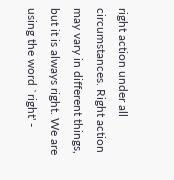right action under all circumstances. Right action may vary in different things, but it is always right. We are using the word `right' -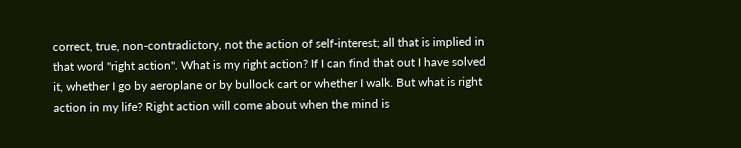correct, true, non-contradictory, not the action of self-interest; all that is implied in that word "right action". What is my right action? If I can find that out I have solved it, whether I go by aeroplane or by bullock cart or whether I walk. But what is right action in my life? Right action will come about when the mind is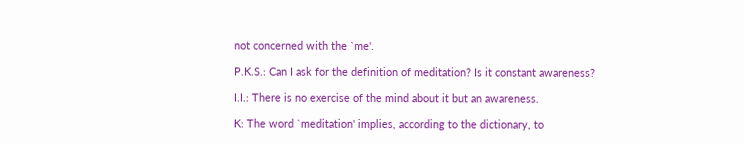not concerned with the `me'.

P.K.S.: Can I ask for the definition of meditation? Is it constant awareness?

I.I.: There is no exercise of the mind about it but an awareness.

K: The word `meditation' implies, according to the dictionary, to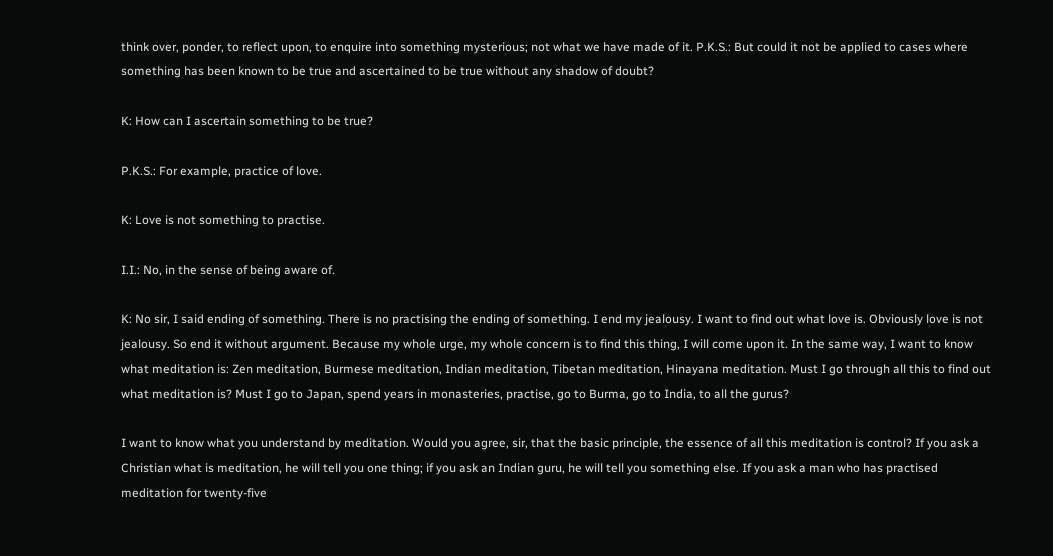think over, ponder, to reflect upon, to enquire into something mysterious; not what we have made of it. P.K.S.: But could it not be applied to cases where something has been known to be true and ascertained to be true without any shadow of doubt?

K: How can I ascertain something to be true?

P.K.S.: For example, practice of love.

K: Love is not something to practise.

I.I.: No, in the sense of being aware of.

K: No sir, I said ending of something. There is no practising the ending of something. I end my jealousy. I want to find out what love is. Obviously love is not jealousy. So end it without argument. Because my whole urge, my whole concern is to find this thing, I will come upon it. In the same way, I want to know what meditation is: Zen meditation, Burmese meditation, Indian meditation, Tibetan meditation, Hinayana meditation. Must I go through all this to find out what meditation is? Must I go to Japan, spend years in monasteries, practise, go to Burma, go to India, to all the gurus?

I want to know what you understand by meditation. Would you agree, sir, that the basic principle, the essence of all this meditation is control? If you ask a Christian what is meditation, he will tell you one thing; if you ask an Indian guru, he will tell you something else. If you ask a man who has practised meditation for twenty-five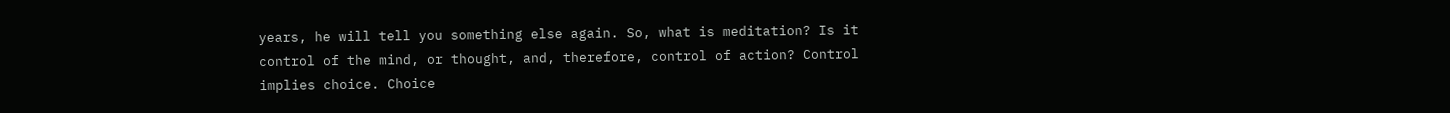years, he will tell you something else again. So, what is meditation? Is it control of the mind, or thought, and, therefore, control of action? Control implies choice. Choice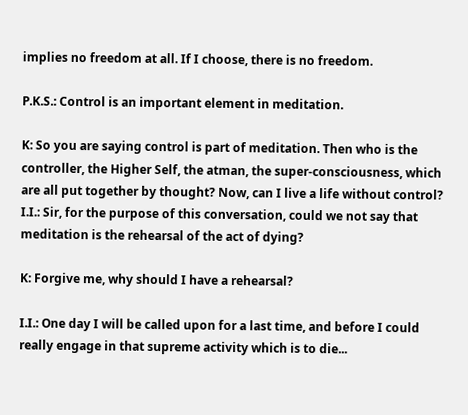implies no freedom at all. If I choose, there is no freedom.

P.K.S.: Control is an important element in meditation.

K: So you are saying control is part of meditation. Then who is the controller, the Higher Self, the atman, the super-consciousness, which are all put together by thought? Now, can I live a life without control? I.I.: Sir, for the purpose of this conversation, could we not say that meditation is the rehearsal of the act of dying?

K: Forgive me, why should I have a rehearsal?

I.I.: One day I will be called upon for a last time, and before I could really engage in that supreme activity which is to die...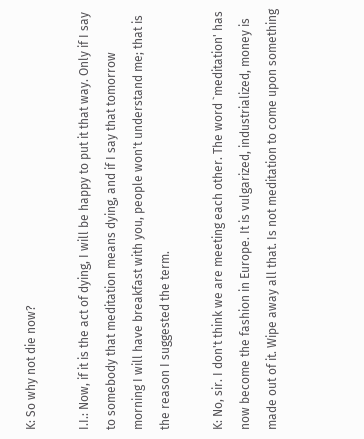K: So why not die now?

I.I.: Now, if it is the act of dying, I will be happy to put it that way. Only if I say to somebody that meditation means dying, and if I say that tomorrow morning I will have breakfast with you, people won't understand me; that is the reason I suggested the term.

K: No, sir. I don't think we are meeting each other. The word `meditation' has now become the fashion in Europe. It is vulgarized, industrialized, money is made out of it. Wipe away all that. Is not meditation to come upon something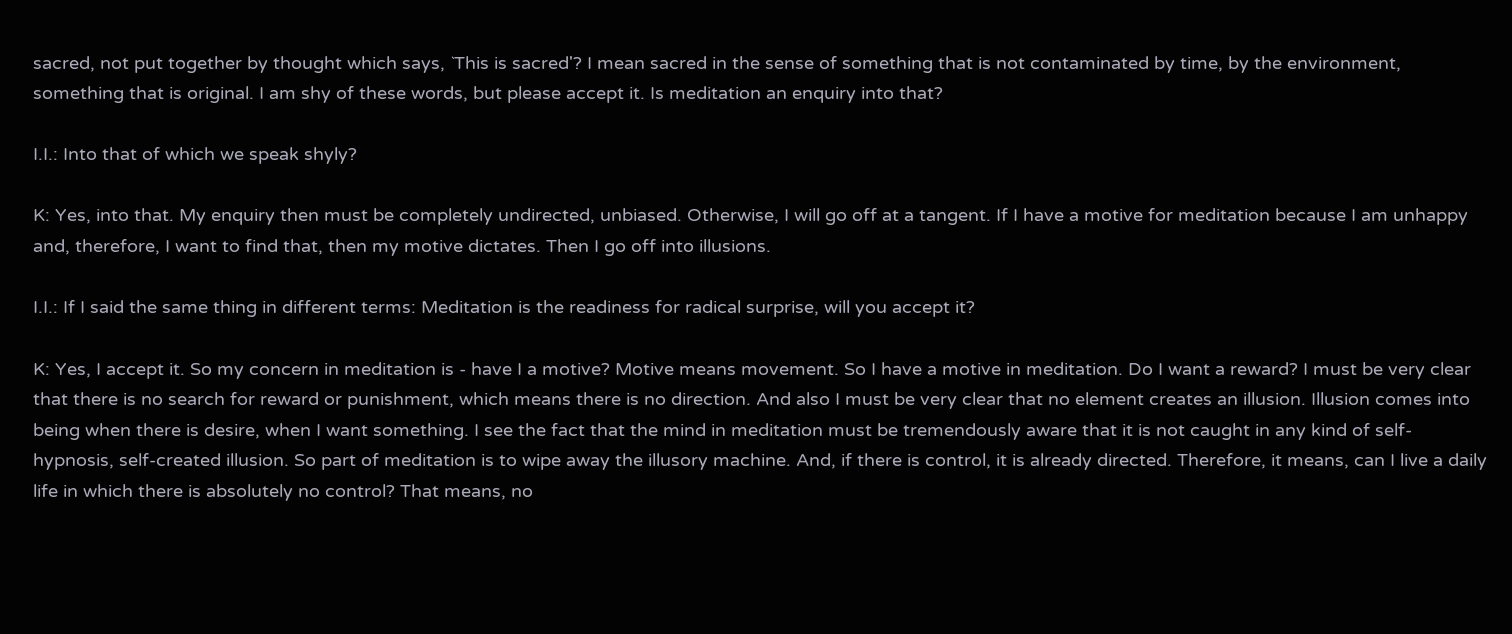sacred, not put together by thought which says, `This is sacred'? I mean sacred in the sense of something that is not contaminated by time, by the environment, something that is original. I am shy of these words, but please accept it. Is meditation an enquiry into that?

I.I.: Into that of which we speak shyly?

K: Yes, into that. My enquiry then must be completely undirected, unbiased. Otherwise, I will go off at a tangent. If I have a motive for meditation because I am unhappy and, therefore, I want to find that, then my motive dictates. Then I go off into illusions.

I.I.: If I said the same thing in different terms: Meditation is the readiness for radical surprise, will you accept it?

K: Yes, I accept it. So my concern in meditation is - have I a motive? Motive means movement. So I have a motive in meditation. Do I want a reward? I must be very clear that there is no search for reward or punishment, which means there is no direction. And also I must be very clear that no element creates an illusion. Illusion comes into being when there is desire, when I want something. I see the fact that the mind in meditation must be tremendously aware that it is not caught in any kind of self-hypnosis, self-created illusion. So part of meditation is to wipe away the illusory machine. And, if there is control, it is already directed. Therefore, it means, can I live a daily life in which there is absolutely no control? That means, no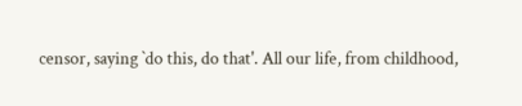censor, saying `do this, do that'. All our life, from childhood,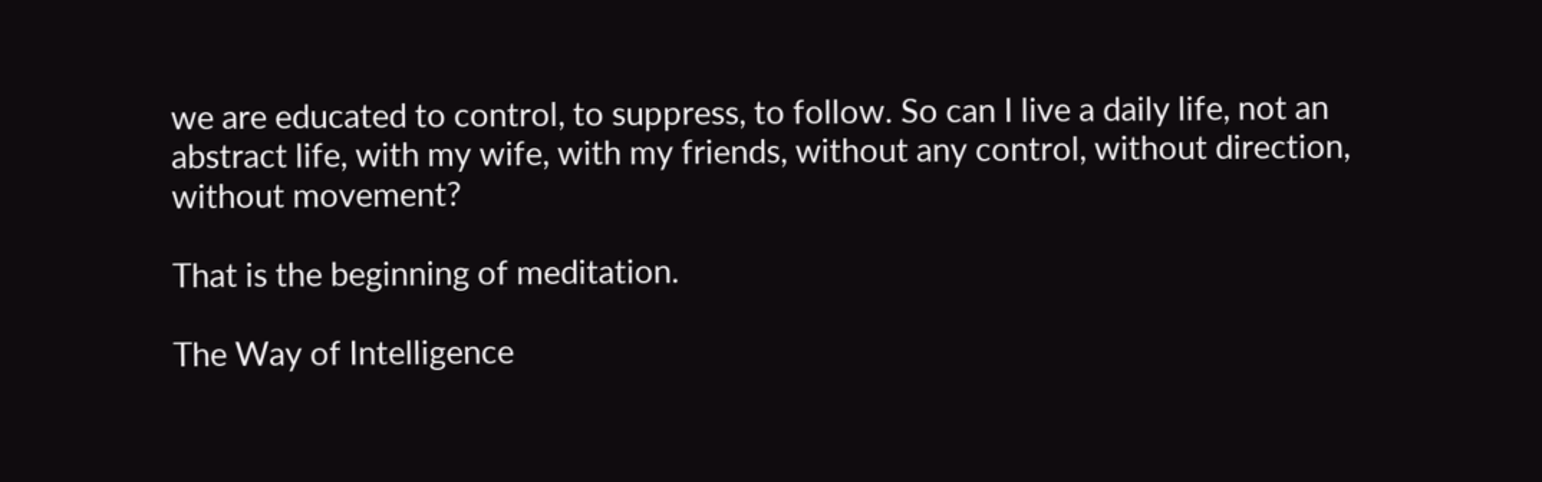we are educated to control, to suppress, to follow. So can I live a daily life, not an abstract life, with my wife, with my friends, without any control, without direction, without movement?

That is the beginning of meditation.

The Way of Intelligence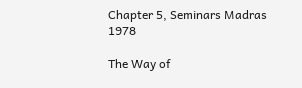Chapter 5, Seminars Madras 1978

The Way of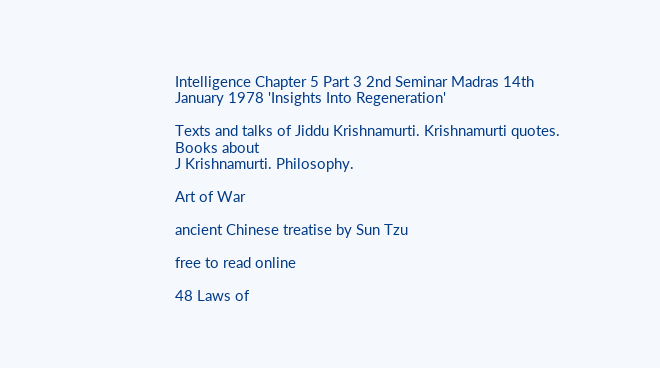Intelligence Chapter 5 Part 3 2nd Seminar Madras 14th January 1978 'Insights Into Regeneration'

Texts and talks of Jiddu Krishnamurti. Krishnamurti quotes. Books about
J Krishnamurti. Philosophy.

Art of War

ancient Chinese treatise by Sun Tzu

free to read online

48 Laws of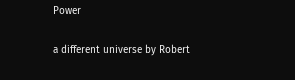Power

a different universe by Robert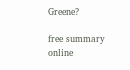Greene?

free summary online